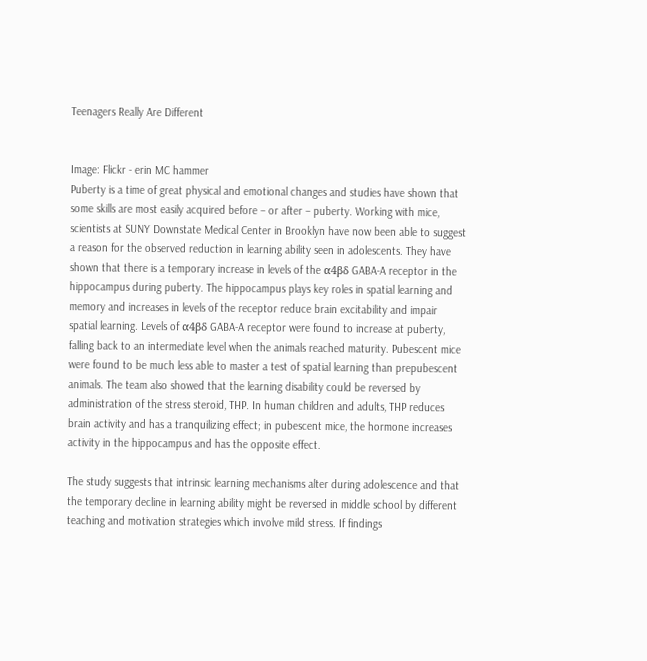Teenagers Really Are Different


Image: Flickr - erin MC hammer
Puberty is a time of great physical and emotional changes and studies have shown that some skills are most easily acquired before – or after – puberty. Working with mice, scientists at SUNY Downstate Medical Center in Brooklyn have now been able to suggest a reason for the observed reduction in learning ability seen in adolescents. They have shown that there is a temporary increase in levels of the α4βδ GABA-A receptor in the hippocampus during puberty. The hippocampus plays key roles in spatial learning and memory and increases in levels of the receptor reduce brain excitability and impair spatial learning. Levels of α4βδ GABA-A receptor were found to increase at puberty, falling back to an intermediate level when the animals reached maturity. Pubescent mice were found to be much less able to master a test of spatial learning than prepubescent animals. The team also showed that the learning disability could be reversed by administration of the stress steroid, THP. In human children and adults, THP reduces brain activity and has a tranquilizing effect; in pubescent mice, the hormone increases activity in the hippocampus and has the opposite effect.

The study suggests that intrinsic learning mechanisms alter during adolescence and that the temporary decline in learning ability might be reversed in middle school by different teaching and motivation strategies which involve mild stress. If findings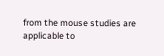from the mouse studies are applicable to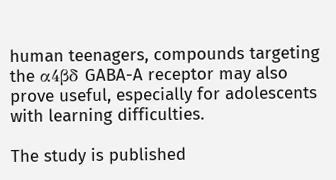human teenagers, compounds targeting the α4βδ GABA-A receptor may also prove useful, especially for adolescents with learning difficulties.

The study is published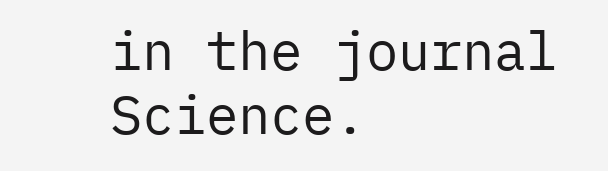in the journal Science.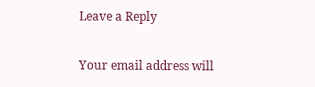Leave a Reply

Your email address will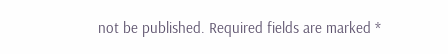not be published. Required fields are marked *